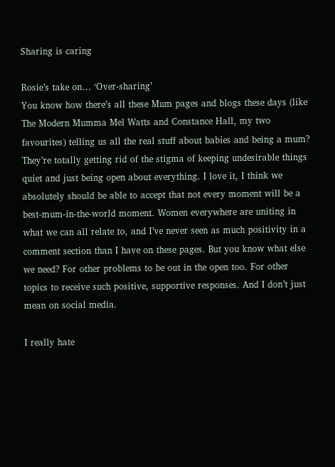Sharing is caring

Rosie’s take on… ‘Over-sharing’
You know how there’s all these Mum pages and blogs these days (like The Modern Mumma Mel Watts and Constance Hall, my two favourites) telling us all the real stuff about babies and being a mum? They’re totally getting rid of the stigma of keeping undesirable things quiet and just being open about everything. I love it, I think we absolutely should be able to accept that not every moment will be a best-mum-in-the-world moment. Women everywhere are uniting in what we can all relate to, and I’ve never seen as much positivity in a comment section than I have on these pages. But you know what else we need? For other problems to be out in the open too. For other topics to receive such positive, supportive responses. And I don’t just mean on social media.

I really hate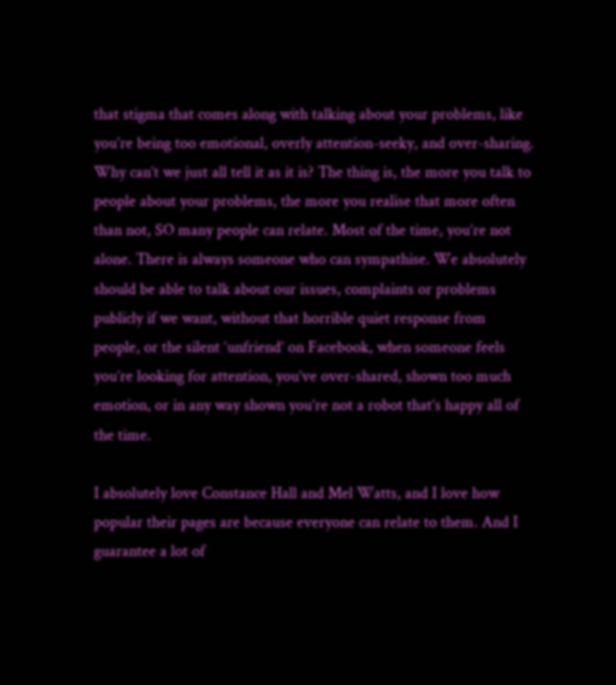that stigma that comes along with talking about your problems, like you’re being too emotional, overly attention-seeky, and over-sharing. Why can’t we just all tell it as it is? The thing is, the more you talk to people about your problems, the more you realise that more often than not, SO many people can relate. Most of the time, you’re not alone. There is always someone who can sympathise. We absolutely should be able to talk about our issues, complaints or problems publicly if we want, without that horrible quiet response from people, or the silent ‘unfriend’ on Facebook, when someone feels you’re looking for attention, you’ve over-shared, shown too much emotion, or in any way shown you’re not a robot that’s happy all of the time.

I absolutely love Constance Hall and Mel Watts, and I love how popular their pages are because everyone can relate to them. And I guarantee a lot of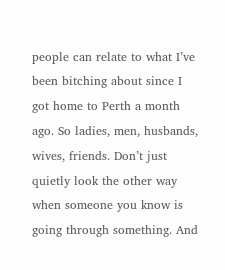people can relate to what I’ve been bitching about since I got home to Perth a month ago. So ladies, men, husbands, wives, friends. Don’t just quietly look the other way when someone you know is going through something. And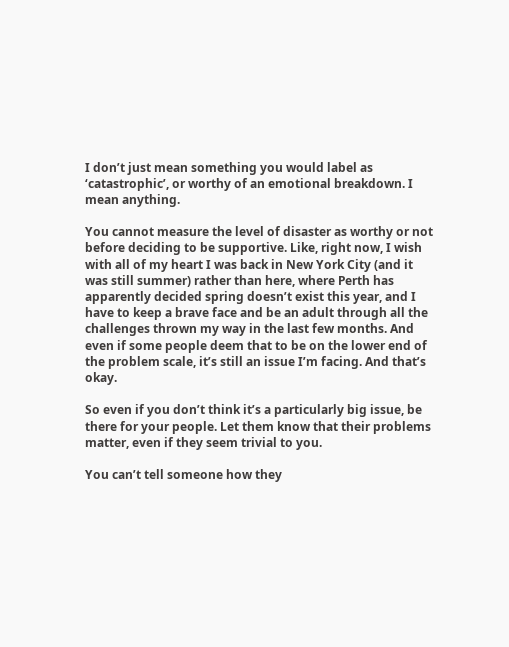I don’t just mean something you would label as ‘catastrophic’, or worthy of an emotional breakdown. I mean anything.

You cannot measure the level of disaster as worthy or not before deciding to be supportive. Like, right now, I wish with all of my heart I was back in New York City (and it was still summer) rather than here, where Perth has apparently decided spring doesn’t exist this year, and I have to keep a brave face and be an adult through all the challenges thrown my way in the last few months. And even if some people deem that to be on the lower end of the problem scale, it’s still an issue I’m facing. And that’s okay.

So even if you don’t think it’s a particularly big issue, be there for your people. Let them know that their problems matter, even if they seem trivial to you.

You can’t tell someone how they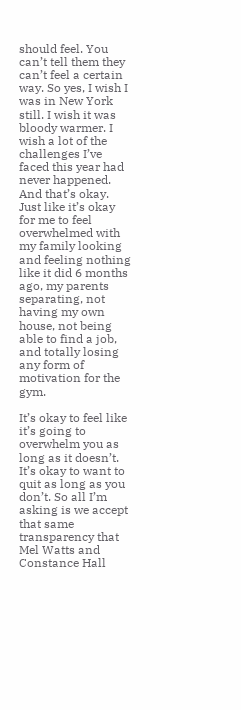should feel. You can’t tell them they can’t feel a certain way. So yes, I wish I was in New York still. I wish it was bloody warmer. I wish a lot of the challenges I’ve faced this year had never happened. And that’s okay. Just like it’s okay for me to feel overwhelmed with my family looking and feeling nothing like it did 6 months ago, my parents separating, not having my own house, not being able to find a job, and totally losing any form of motivation for the gym.

It’s okay to feel like it’s going to overwhelm you as long as it doesn’t. It’s okay to want to quit as long as you don’t. So all I’m asking is we accept that same transparency that Mel Watts and Constance Hall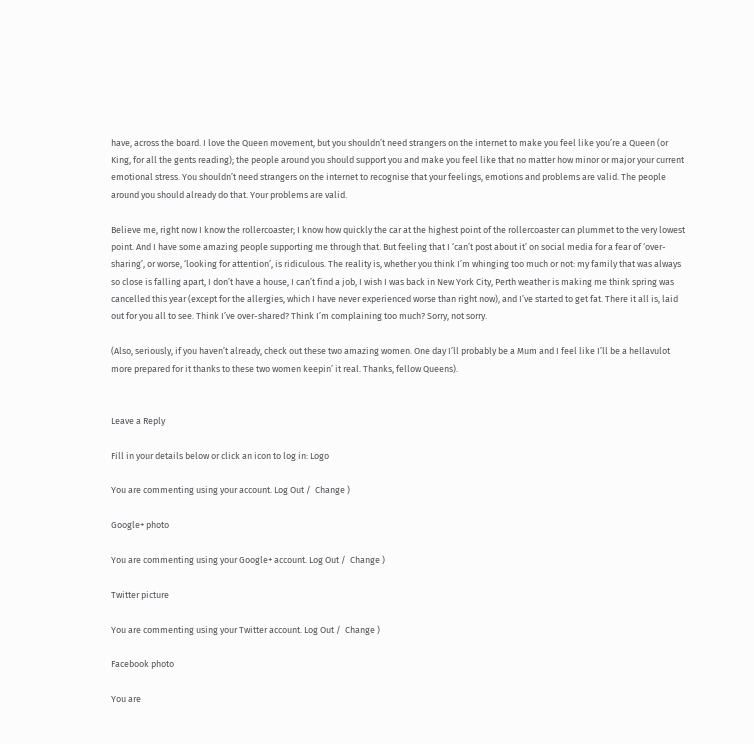have, across the board. I love the Queen movement, but you shouldn’t need strangers on the internet to make you feel like you’re a Queen (or King, for all the gents reading); the people around you should support you and make you feel like that no matter how minor or major your current emotional stress. You shouldn’t need strangers on the internet to recognise that your feelings, emotions and problems are valid. The people around you should already do that. Your problems are valid.

Believe me, right now I know the rollercoaster; I know how quickly the car at the highest point of the rollercoaster can plummet to the very lowest point. And I have some amazing people supporting me through that. But feeling that I ‘can’t post about it’ on social media for a fear of ‘over-sharing’, or worse, ‘looking for attention’, is ridiculous. The reality is, whether you think I’m whinging too much or not: my family that was always so close is falling apart, I don’t have a house, I can’t find a job, I wish I was back in New York City, Perth weather is making me think spring was cancelled this year (except for the allergies, which I have never experienced worse than right now), and I’ve started to get fat. There it all is, laid out for you all to see. Think I’ve over-shared? Think I’m complaining too much? Sorry, not sorry.

(Also, seriously, if you haven’t already, check out these two amazing women. One day I’ll probably be a Mum and I feel like I’ll be a hellavulot more prepared for it thanks to these two women keepin’ it real. Thanks, fellow Queens).


Leave a Reply

Fill in your details below or click an icon to log in: Logo

You are commenting using your account. Log Out /  Change )

Google+ photo

You are commenting using your Google+ account. Log Out /  Change )

Twitter picture

You are commenting using your Twitter account. Log Out /  Change )

Facebook photo

You are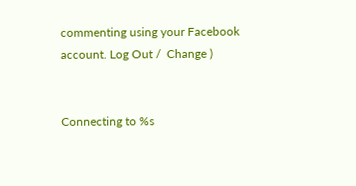commenting using your Facebook account. Log Out /  Change )


Connecting to %s